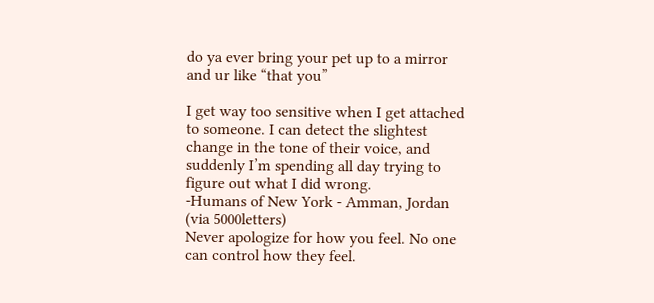do ya ever bring your pet up to a mirror and ur like “that you”

I get way too sensitive when I get attached to someone. I can detect the slightest change in the tone of their voice, and suddenly I’m spending all day trying to figure out what I did wrong.
-Humans of New York - Amman, Jordan (via 5000letters)
Never apologize for how you feel. No one can control how they feel.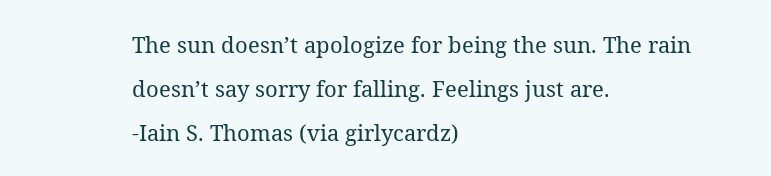The sun doesn’t apologize for being the sun. The rain doesn’t say sorry for falling. Feelings just are.
-Iain S. Thomas (via girlycardz)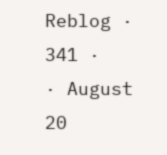Reblog · 341 ·
· August 20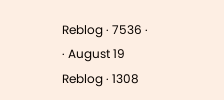Reblog · 7536 ·
· August 19
Reblog · 1308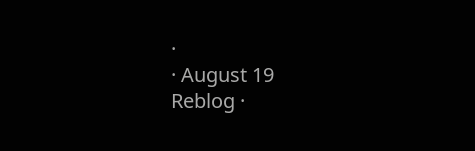·
· August 19
Reblog ·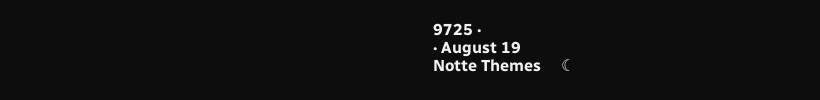9725 ·
· August 19
Notte Themes     ☾